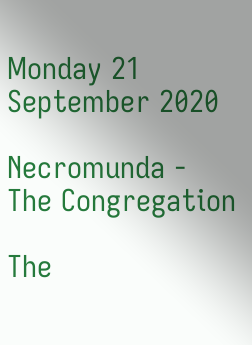Monday 21 September 2020

Necromunda - The Congregation

The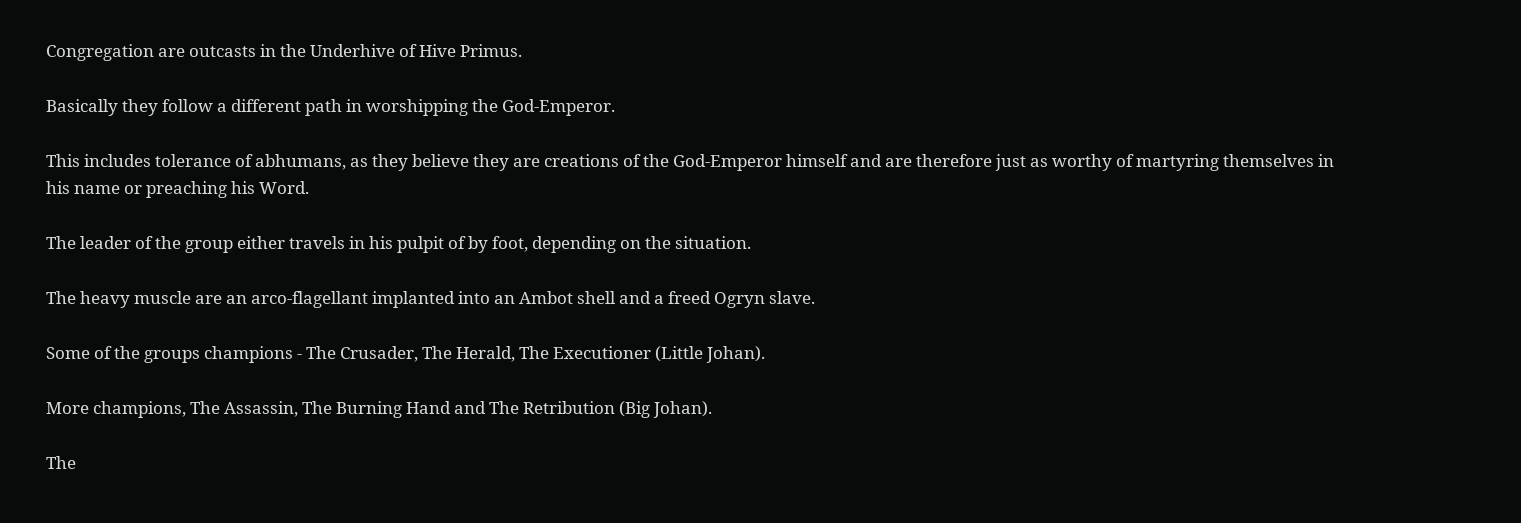Congregation are outcasts in the Underhive of Hive Primus.

Basically they follow a different path in worshipping the God-Emperor.

This includes tolerance of abhumans, as they believe they are creations of the God-Emperor himself and are therefore just as worthy of martyring themselves in his name or preaching his Word.

The leader of the group either travels in his pulpit of by foot, depending on the situation.

The heavy muscle are an arco-flagellant implanted into an Ambot shell and a freed Ogryn slave.

Some of the groups champions - The Crusader, The Herald, The Executioner (Little Johan).

More champions, The Assassin, The Burning Hand and The Retribution (Big Johan).

The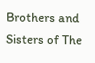Brothers and Sisters of The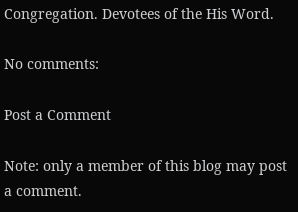Congregation. Devotees of the His Word.

No comments:

Post a Comment

Note: only a member of this blog may post a comment.